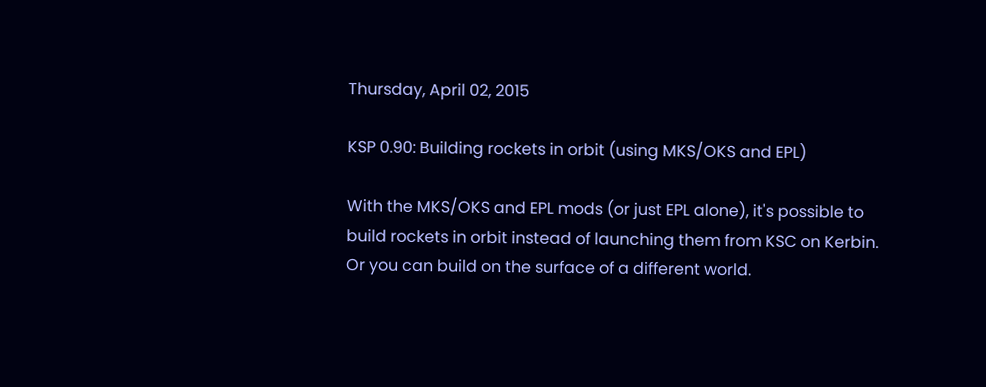Thursday, April 02, 2015

KSP 0.90: Building rockets in orbit (using MKS/OKS and EPL)

With the MKS/OKS and EPL mods (or just EPL alone), it's possible to build rockets in orbit instead of launching them from KSC on Kerbin.  Or you can build on the surface of a different world.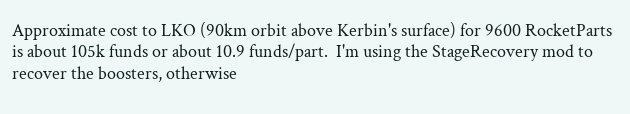Approximate cost to LKO (90km orbit above Kerbin's surface) for 9600 RocketParts is about 105k funds or about 10.9 funds/part.  I'm using the StageRecovery mod to recover the boosters, otherwise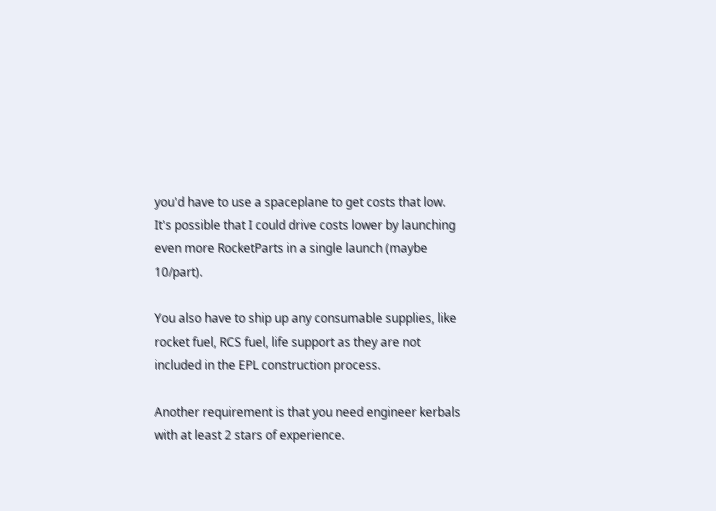you'd have to use a spaceplane to get costs that low.  It's possible that I could drive costs lower by launching even more RocketParts in a single launch (maybe 10/part).

You also have to ship up any consumable supplies, like rocket fuel, RCS fuel, life support as they are not included in the EPL construction process.

Another requirement is that you need engineer kerbals with at least 2 stars of experience.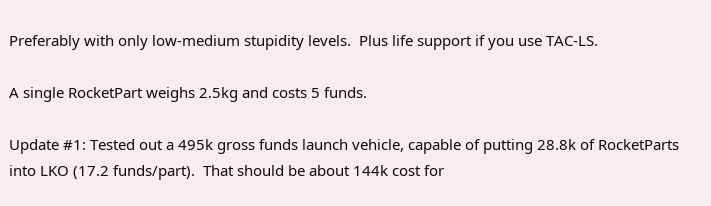Preferably with only low-medium stupidity levels.  Plus life support if you use TAC-LS.

A single RocketPart weighs 2.5kg and costs 5 funds.

Update #1: Tested out a 495k gross funds launch vehicle, capable of putting 28.8k of RocketParts into LKO (17.2 funds/part).  That should be about 144k cost for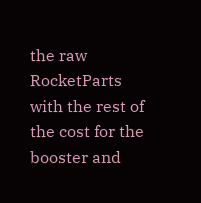the raw RocketParts with the rest of the cost for the booster and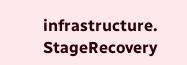infrastructure.  StageRecovery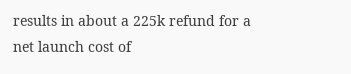results in about a 225k refund for a net launch cost of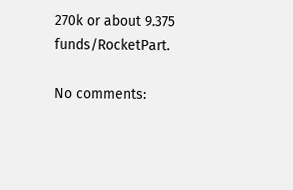270k or about 9.375 funds/RocketPart.

No comments: